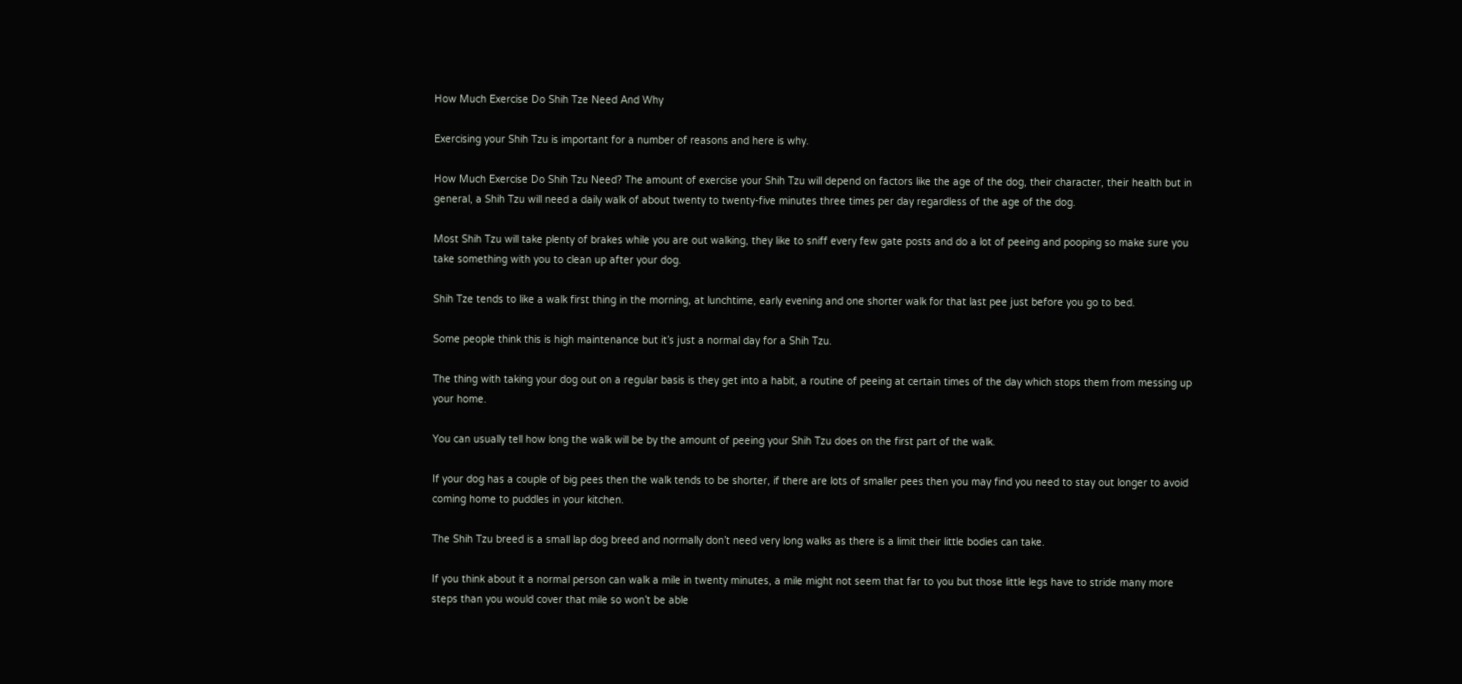How Much Exercise Do Shih Tze Need And Why

Exercising your Shih Tzu is important for a number of reasons and here is why.

How Much Exercise Do Shih Tzu Need? The amount of exercise your Shih Tzu will depend on factors like the age of the dog, their character, their health but in general, a Shih Tzu will need a daily walk of about twenty to twenty-five minutes three times per day regardless of the age of the dog.

Most Shih Tzu will take plenty of brakes while you are out walking, they like to sniff every few gate posts and do a lot of peeing and pooping so make sure you take something with you to clean up after your dog.

Shih Tze tends to like a walk first thing in the morning, at lunchtime, early evening and one shorter walk for that last pee just before you go to bed.

Some people think this is high maintenance but it’s just a normal day for a Shih Tzu.

The thing with taking your dog out on a regular basis is they get into a habit, a routine of peeing at certain times of the day which stops them from messing up your home.

You can usually tell how long the walk will be by the amount of peeing your Shih Tzu does on the first part of the walk.

If your dog has a couple of big pees then the walk tends to be shorter, if there are lots of smaller pees then you may find you need to stay out longer to avoid coming home to puddles in your kitchen.

The Shih Tzu breed is a small lap dog breed and normally don’t need very long walks as there is a limit their little bodies can take.

If you think about it a normal person can walk a mile in twenty minutes, a mile might not seem that far to you but those little legs have to stride many more steps than you would cover that mile so won’t be able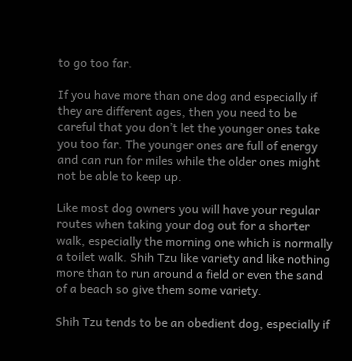to go too far.

If you have more than one dog and especially if they are different ages, then you need to be careful that you don’t let the younger ones take you too far. The younger ones are full of energy and can run for miles while the older ones might not be able to keep up.

Like most dog owners you will have your regular routes when taking your dog out for a shorter walk, especially the morning one which is normally a toilet walk. Shih Tzu like variety and like nothing more than to run around a field or even the sand of a beach so give them some variety.

Shih Tzu tends to be an obedient dog, especially if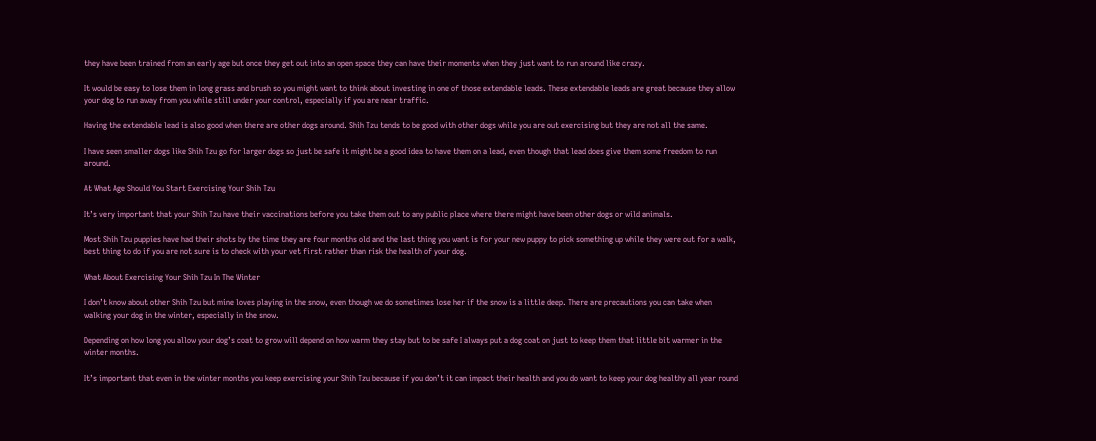they have been trained from an early age but once they get out into an open space they can have their moments when they just want to run around like crazy.

It would be easy to lose them in long grass and brush so you might want to think about investing in one of those extendable leads. These extendable leads are great because they allow your dog to run away from you while still under your control, especially if you are near traffic.

Having the extendable lead is also good when there are other dogs around. Shih Tzu tends to be good with other dogs while you are out exercising but they are not all the same.

I have seen smaller dogs like Shih Tzu go for larger dogs so just be safe it might be a good idea to have them on a lead, even though that lead does give them some freedom to run around.

At What Age Should You Start Exercising Your Shih Tzu

It’s very important that your Shih Tzu have their vaccinations before you take them out to any public place where there might have been other dogs or wild animals.

Most Shih Tzu puppies have had their shots by the time they are four months old and the last thing you want is for your new puppy to pick something up while they were out for a walk, best thing to do if you are not sure is to check with your vet first rather than risk the health of your dog.

What About Exercising Your Shih Tzu In The Winter

I don’t know about other Shih Tzu but mine loves playing in the snow, even though we do sometimes lose her if the snow is a little deep. There are precautions you can take when walking your dog in the winter, especially in the snow.

Depending on how long you allow your dog’s coat to grow will depend on how warm they stay but to be safe I always put a dog coat on just to keep them that little bit warmer in the winter months.

It’s important that even in the winter months you keep exercising your Shih Tzu because if you don’t it can impact their health and you do want to keep your dog healthy all year round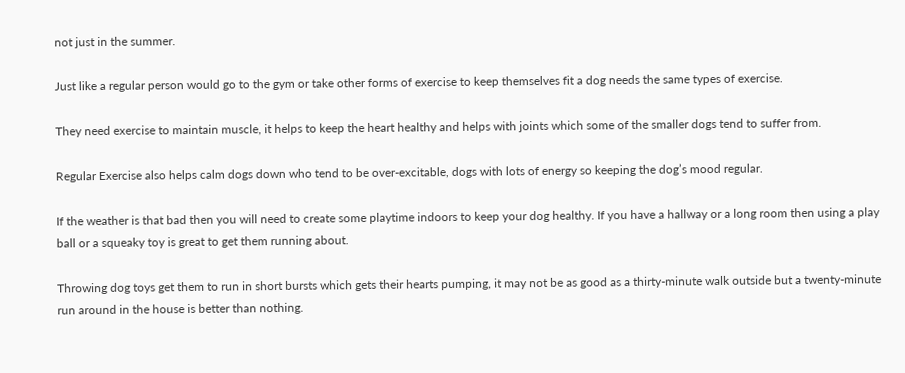not just in the summer.

Just like a regular person would go to the gym or take other forms of exercise to keep themselves fit a dog needs the same types of exercise.

They need exercise to maintain muscle, it helps to keep the heart healthy and helps with joints which some of the smaller dogs tend to suffer from.

Regular Exercise also helps calm dogs down who tend to be over-excitable, dogs with lots of energy so keeping the dog’s mood regular.

If the weather is that bad then you will need to create some playtime indoors to keep your dog healthy. If you have a hallway or a long room then using a play ball or a squeaky toy is great to get them running about.

Throwing dog toys get them to run in short bursts which gets their hearts pumping, it may not be as good as a thirty-minute walk outside but a twenty-minute run around in the house is better than nothing.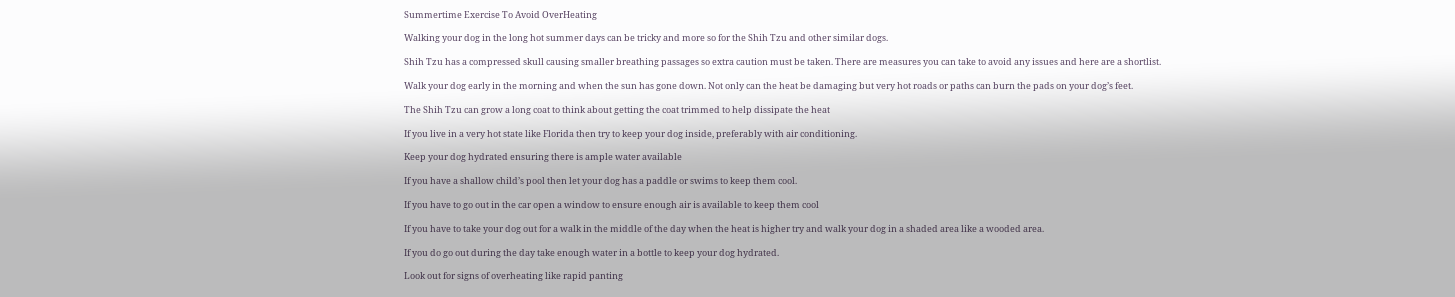Summertime Exercise To Avoid OverHeating

Walking your dog in the long hot summer days can be tricky and more so for the Shih Tzu and other similar dogs.

Shih Tzu has a compressed skull causing smaller breathing passages so extra caution must be taken. There are measures you can take to avoid any issues and here are a shortlist.

Walk your dog early in the morning and when the sun has gone down. Not only can the heat be damaging but very hot roads or paths can burn the pads on your dog’s feet.

The Shih Tzu can grow a long coat to think about getting the coat trimmed to help dissipate the heat

If you live in a very hot state like Florida then try to keep your dog inside, preferably with air conditioning.

Keep your dog hydrated ensuring there is ample water available

If you have a shallow child’s pool then let your dog has a paddle or swims to keep them cool.

If you have to go out in the car open a window to ensure enough air is available to keep them cool

If you have to take your dog out for a walk in the middle of the day when the heat is higher try and walk your dog in a shaded area like a wooded area.

If you do go out during the day take enough water in a bottle to keep your dog hydrated.

Look out for signs of overheating like rapid panting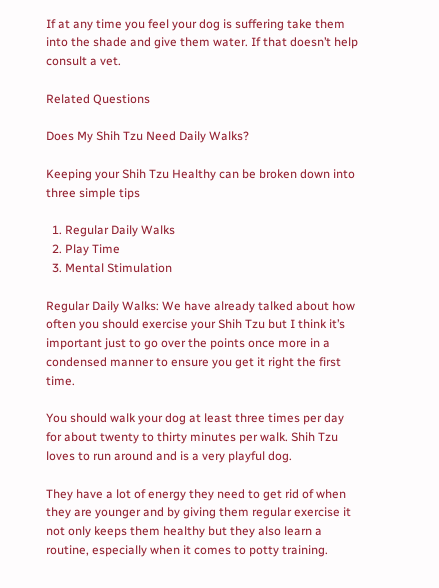If at any time you feel your dog is suffering take them into the shade and give them water. If that doesn’t help consult a vet.

Related Questions

Does My Shih Tzu Need Daily Walks?

Keeping your Shih Tzu Healthy can be broken down into three simple tips

  1. Regular Daily Walks
  2. Play Time
  3. Mental Stimulation

Regular Daily Walks: We have already talked about how often you should exercise your Shih Tzu but I think it’s important just to go over the points once more in a condensed manner to ensure you get it right the first time.

You should walk your dog at least three times per day for about twenty to thirty minutes per walk. Shih Tzu loves to run around and is a very playful dog.

They have a lot of energy they need to get rid of when they are younger and by giving them regular exercise it not only keeps them healthy but they also learn a routine, especially when it comes to potty training.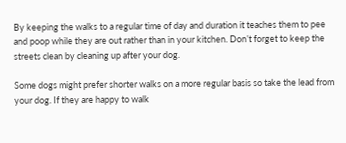By keeping the walks to a regular time of day and duration it teaches them to pee and poop while they are out rather than in your kitchen. Don’t forget to keep the streets clean by cleaning up after your dog.

Some dogs might prefer shorter walks on a more regular basis so take the lead from your dog. If they are happy to walk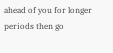ahead of you for longer periods then go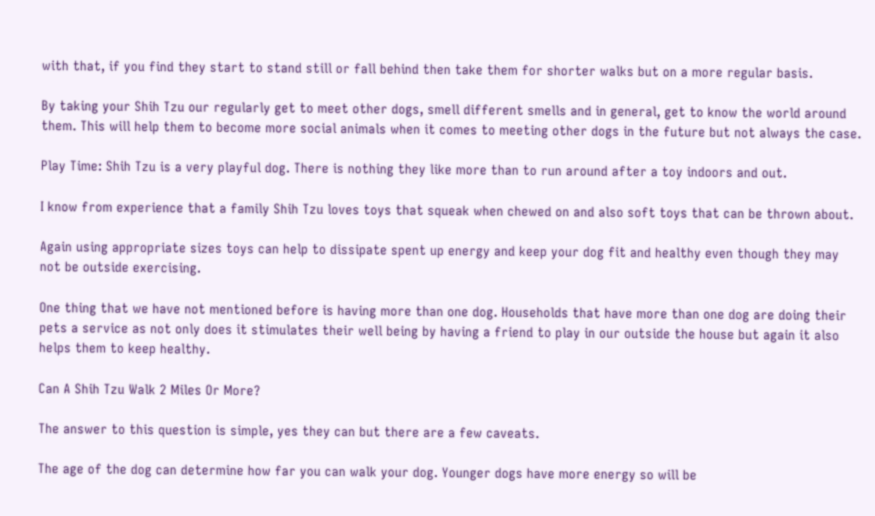with that, if you find they start to stand still or fall behind then take them for shorter walks but on a more regular basis.

By taking your Shih Tzu our regularly get to meet other dogs, smell different smells and in general, get to know the world around them. This will help them to become more social animals when it comes to meeting other dogs in the future but not always the case.

Play Time: Shih Tzu is a very playful dog. There is nothing they like more than to run around after a toy indoors and out.

I know from experience that a family Shih Tzu loves toys that squeak when chewed on and also soft toys that can be thrown about.

Again using appropriate sizes toys can help to dissipate spent up energy and keep your dog fit and healthy even though they may not be outside exercising.

One thing that we have not mentioned before is having more than one dog. Households that have more than one dog are doing their pets a service as not only does it stimulates their well being by having a friend to play in our outside the house but again it also helps them to keep healthy.

Can A Shih Tzu Walk 2 Miles Or More?

The answer to this question is simple, yes they can but there are a few caveats.

The age of the dog can determine how far you can walk your dog. Younger dogs have more energy so will be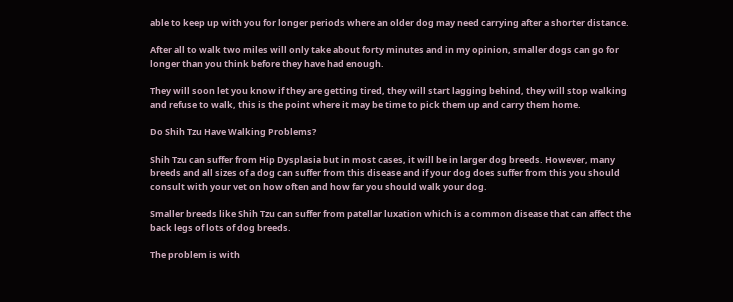able to keep up with you for longer periods where an older dog may need carrying after a shorter distance.

After all to walk two miles will only take about forty minutes and in my opinion, smaller dogs can go for longer than you think before they have had enough.

They will soon let you know if they are getting tired, they will start lagging behind, they will stop walking and refuse to walk, this is the point where it may be time to pick them up and carry them home.

Do Shih Tzu Have Walking Problems?

Shih Tzu can suffer from Hip Dysplasia but in most cases, it will be in larger dog breeds. However, many breeds and all sizes of a dog can suffer from this disease and if your dog does suffer from this you should consult with your vet on how often and how far you should walk your dog.

Smaller breeds like Shih Tzu can suffer from patellar luxation which is a common disease that can affect the back legs of lots of dog breeds.

The problem is with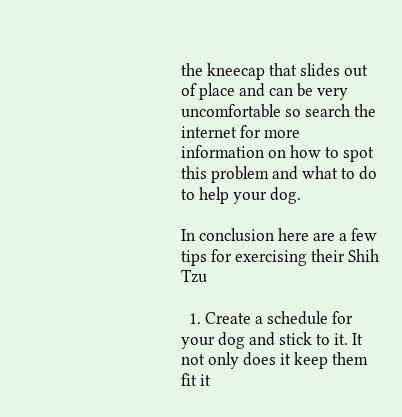the kneecap that slides out of place and can be very uncomfortable so search the internet for more information on how to spot this problem and what to do to help your dog.

In conclusion here are a few tips for exercising their Shih Tzu

  1. Create a schedule for your dog and stick to it. It not only does it keep them fit it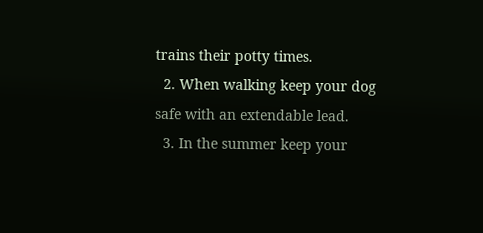trains their potty times.
  2. When walking keep your dog safe with an extendable lead.
  3. In the summer keep your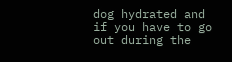dog hydrated and if you have to go out during the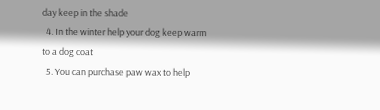day keep in the shade
  4. In the winter help your dog keep warm to a dog coat
  5. You can purchase paw wax to help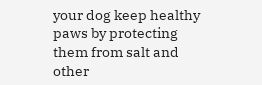your dog keep healthy paws by protecting them from salt and other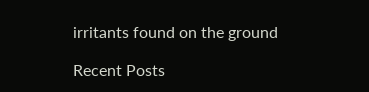irritants found on the ground

Recent Posts